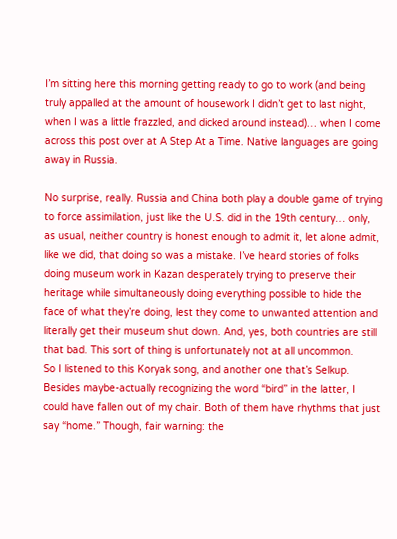I’m sitting here this morning getting ready to go to work (and being truly appalled at the amount of housework I didn’t get to last night, when I was a little frazzled, and dicked around instead)… when I come across this post over at A Step At a Time. Native languages are going away in Russia.

No surprise, really. Russia and China both play a double game of trying to force assimilation, just like the U.S. did in the 19th century… only, as usual, neither country is honest enough to admit it, let alone admit, like we did, that doing so was a mistake. I’ve heard stories of folks doing museum work in Kazan desperately trying to preserve their heritage while simultaneously doing everything possible to hide the face of what they’re doing, lest they come to unwanted attention and literally get their museum shut down. And, yes, both countries are still that bad. This sort of thing is unfortunately not at all uncommon.
So I listened to this Koryak song, and another one that’s Selkup. Besides maybe-actually recognizing the word “bird” in the latter, I could have fallen out of my chair. Both of them have rhythms that just say “home.” Though, fair warning: the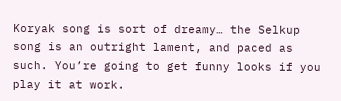Koryak song is sort of dreamy… the Selkup song is an outright lament, and paced as such. You’re going to get funny looks if you play it at work.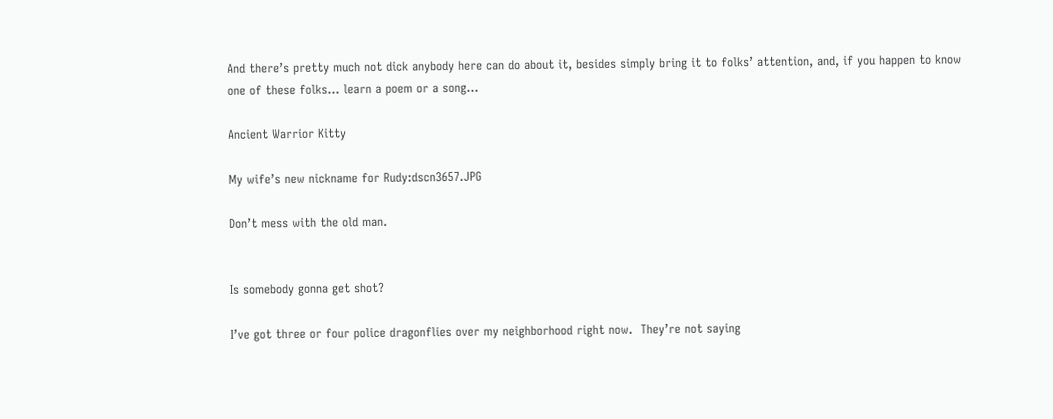And there’s pretty much not dick anybody here can do about it, besides simply bring it to folks’ attention, and, if you happen to know one of these folks… learn a poem or a song…

Ancient Warrior Kitty

My wife’s new nickname for Rudy:dscn3657.JPG

Don’t mess with the old man.


Is somebody gonna get shot?

I’ve got three or four police dragonflies over my neighborhood right now.  They’re not saying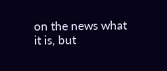on the news what it is, but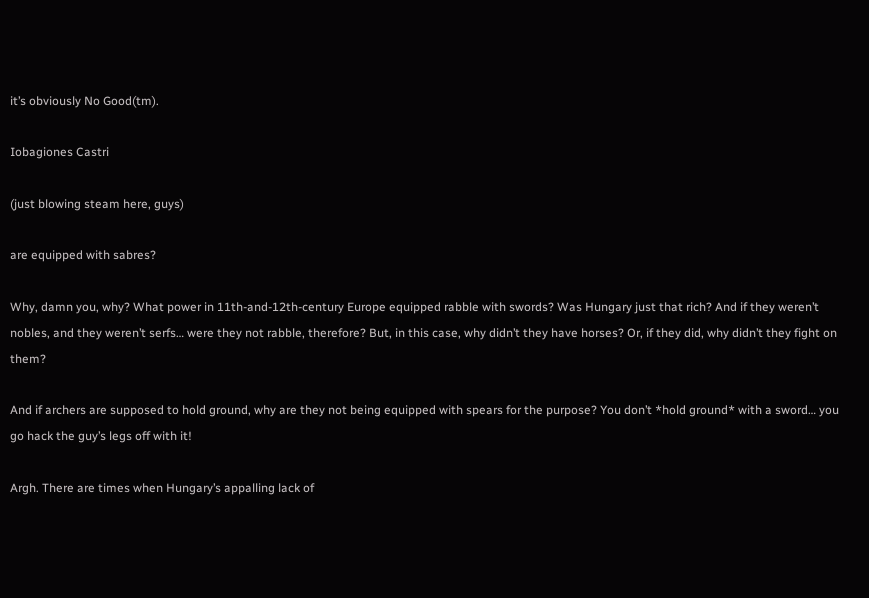it’s obviously No Good(tm).

Iobagiones Castri

(just blowing steam here, guys)

are equipped with sabres?

Why, damn you, why? What power in 11th-and-12th-century Europe equipped rabble with swords? Was Hungary just that rich? And if they weren’t nobles, and they weren’t serfs… were they not rabble, therefore? But, in this case, why didn’t they have horses? Or, if they did, why didn’t they fight on them?

And if archers are supposed to hold ground, why are they not being equipped with spears for the purpose? You don’t *hold ground* with a sword… you go hack the guy’s legs off with it!

Argh. There are times when Hungary’s appalling lack of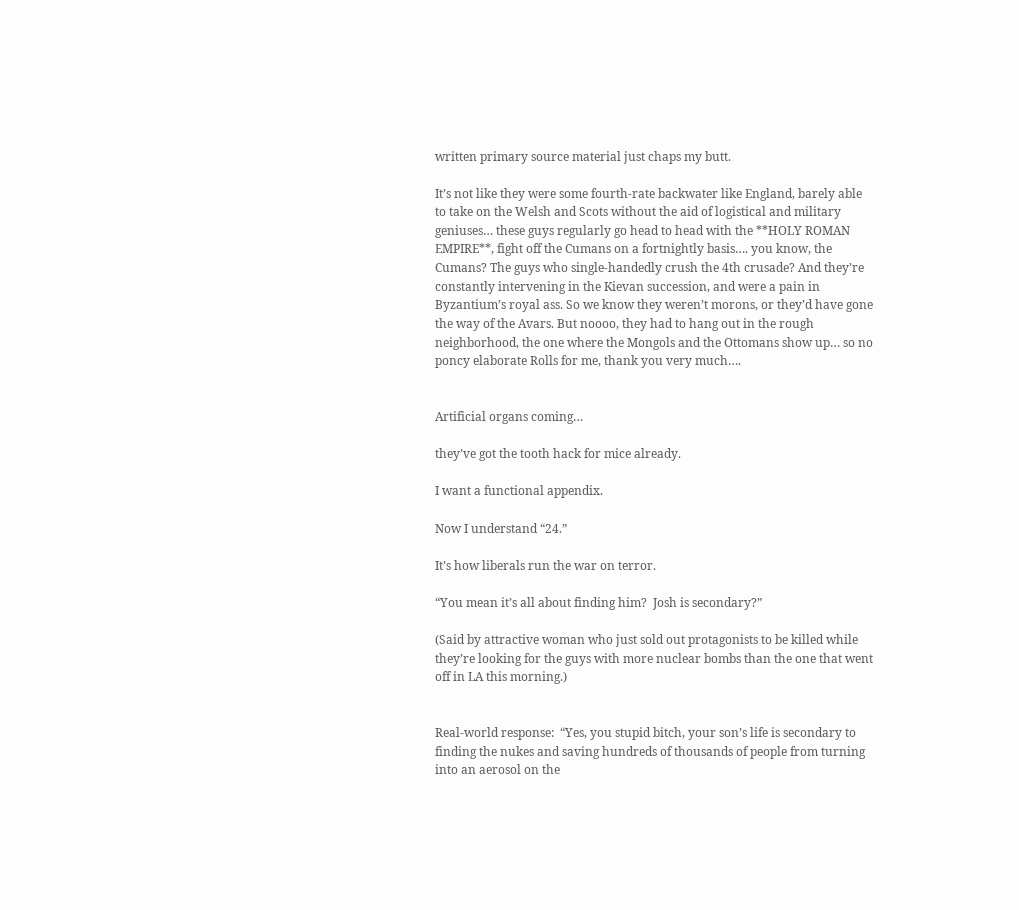written primary source material just chaps my butt.

It’s not like they were some fourth-rate backwater like England, barely able to take on the Welsh and Scots without the aid of logistical and military geniuses… these guys regularly go head to head with the **HOLY ROMAN EMPIRE**, fight off the Cumans on a fortnightly basis…. you know, the Cumans? The guys who single-handedly crush the 4th crusade? And they’re constantly intervening in the Kievan succession, and were a pain in Byzantium’s royal ass. So we know they weren’t morons, or they’d have gone the way of the Avars. But noooo, they had to hang out in the rough neighborhood, the one where the Mongols and the Ottomans show up… so no poncy elaborate Rolls for me, thank you very much….


Artificial organs coming…

they’ve got the tooth hack for mice already.

I want a functional appendix.

Now I understand “24.”

It’s how liberals run the war on terror.

“You mean it’s all about finding him?  Josh is secondary?”

(Said by attractive woman who just sold out protagonists to be killed while they’re looking for the guys with more nuclear bombs than the one that went off in LA this morning.)


Real-world response:  “Yes, you stupid bitch, your son’s life is secondary to finding the nukes and saving hundreds of thousands of people from turning into an aerosol on the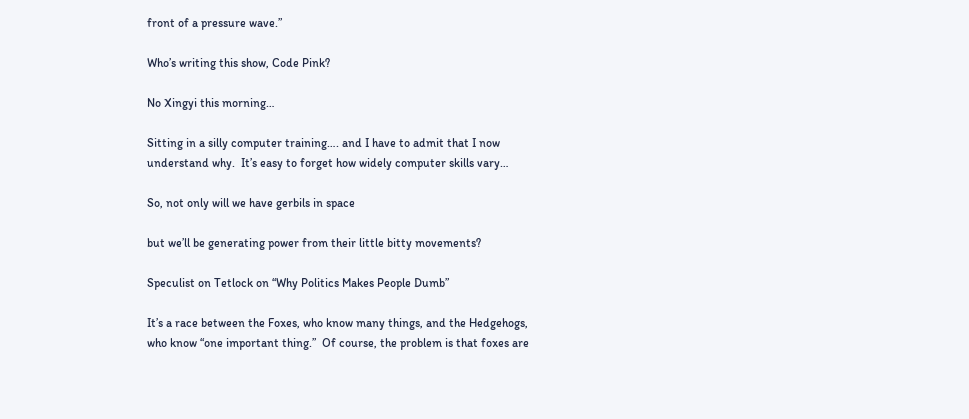front of a pressure wave.”

Who’s writing this show, Code Pink?

No Xingyi this morning…

Sitting in a silly computer training…. and I have to admit that I now understand why.  It’s easy to forget how widely computer skills vary…

So, not only will we have gerbils in space

but we’ll be generating power from their little bitty movements?

Speculist on Tetlock on “Why Politics Makes People Dumb”

It’s a race between the Foxes, who know many things, and the Hedgehogs, who know “one important thing.”  Of course, the problem is that foxes are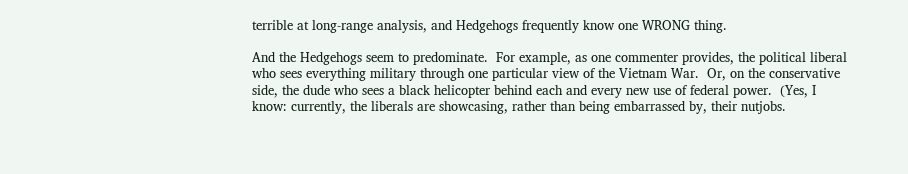terrible at long-range analysis, and Hedgehogs frequently know one WRONG thing.

And the Hedgehogs seem to predominate.  For example, as one commenter provides, the political liberal who sees everything military through one particular view of the Vietnam War.  Or, on the conservative side, the dude who sees a black helicopter behind each and every new use of federal power.  (Yes, I know: currently, the liberals are showcasing, rather than being embarrassed by, their nutjobs.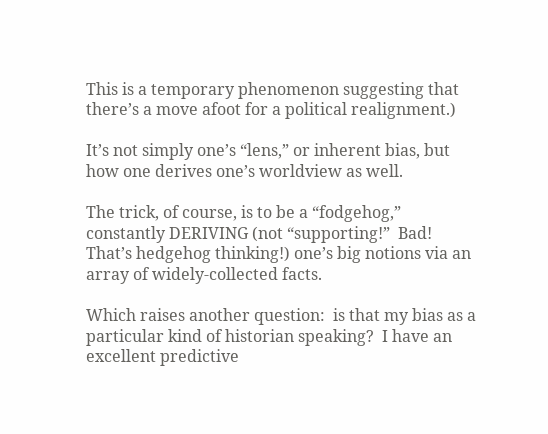This is a temporary phenomenon suggesting that there’s a move afoot for a political realignment.)

It’s not simply one’s “lens,” or inherent bias, but how one derives one’s worldview as well.

The trick, of course, is to be a “fodgehog,” constantly DERIVING (not “supporting!”  Bad!  That’s hedgehog thinking!) one’s big notions via an array of widely-collected facts.

Which raises another question:  is that my bias as a particular kind of historian speaking?  I have an excellent predictive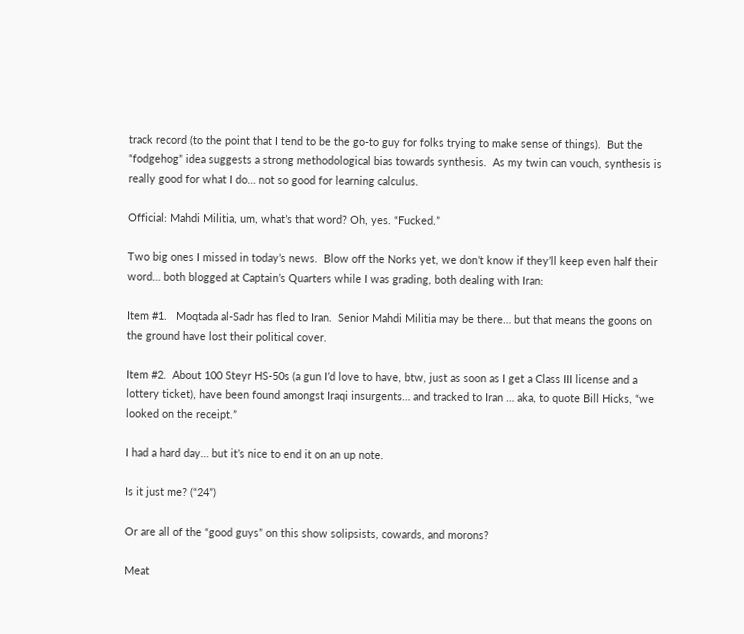track record (to the point that I tend to be the go-to guy for folks trying to make sense of things).  But the “fodgehog” idea suggests a strong methodological bias towards synthesis.  As my twin can vouch, synthesis is really good for what I do… not so good for learning calculus.

Official: Mahdi Militia, um, what’s that word? Oh, yes. “Fucked.”

Two big ones I missed in today’s news.  Blow off the Norks yet, we don’t know if they’ll keep even half their word… both blogged at Captain’s Quarters while I was grading, both dealing with Iran:

Item #1.   Moqtada al-Sadr has fled to Iran.  Senior Mahdi Militia may be there… but that means the goons on the ground have lost their political cover.

Item #2.  About 100 Steyr HS-50s (a gun I’d love to have, btw, just as soon as I get a Class III license and a lottery ticket), have been found amongst Iraqi insurgents… and tracked to Iran … aka, to quote Bill Hicks, “we looked on the receipt.”

I had a hard day… but it’s nice to end it on an up note.

Is it just me? (“24”)

Or are all of the “good guys” on this show solipsists, cowards, and morons?

Meat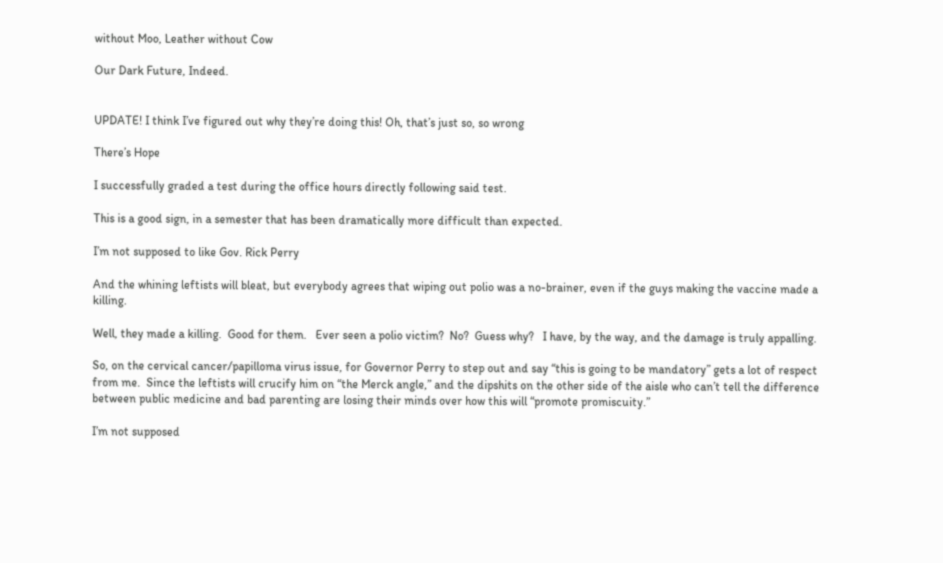without Moo, Leather without Cow

Our Dark Future, Indeed.


UPDATE! I think I’ve figured out why they’re doing this! Oh, that’s just so, so wrong

There’s Hope

I successfully graded a test during the office hours directly following said test.

This is a good sign, in a semester that has been dramatically more difficult than expected.

I’m not supposed to like Gov. Rick Perry

And the whining leftists will bleat, but everybody agrees that wiping out polio was a no-brainer, even if the guys making the vaccine made a killing.

Well, they made a killing.  Good for them.   Ever seen a polio victim?  No?  Guess why?   I have, by the way, and the damage is truly appalling.

So, on the cervical cancer/papilloma virus issue, for Governor Perry to step out and say “this is going to be mandatory” gets a lot of respect from me.  Since the leftists will crucify him on “the Merck angle,” and the dipshits on the other side of the aisle who can’t tell the difference between public medicine and bad parenting are losing their minds over how this will “promote promiscuity.”

I’m not supposed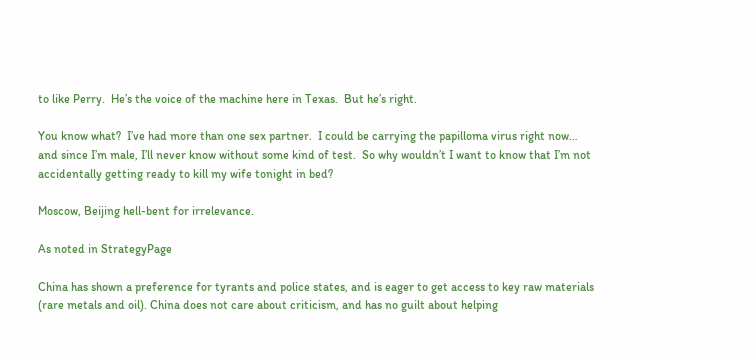to like Perry.  He’s the voice of the machine here in Texas.  But he’s right.

You know what?  I’ve had more than one sex partner.  I could be carrying the papilloma virus right now… and since I’m male, I’ll never know without some kind of test.  So why wouldn’t I want to know that I’m not accidentally getting ready to kill my wife tonight in bed?

Moscow, Beijing hell-bent for irrelevance.

As noted in StrategyPage

China has shown a preference for tyrants and police states, and is eager to get access to key raw materials (rare metals and oil). China does not care about criticism, and has no guilt about helping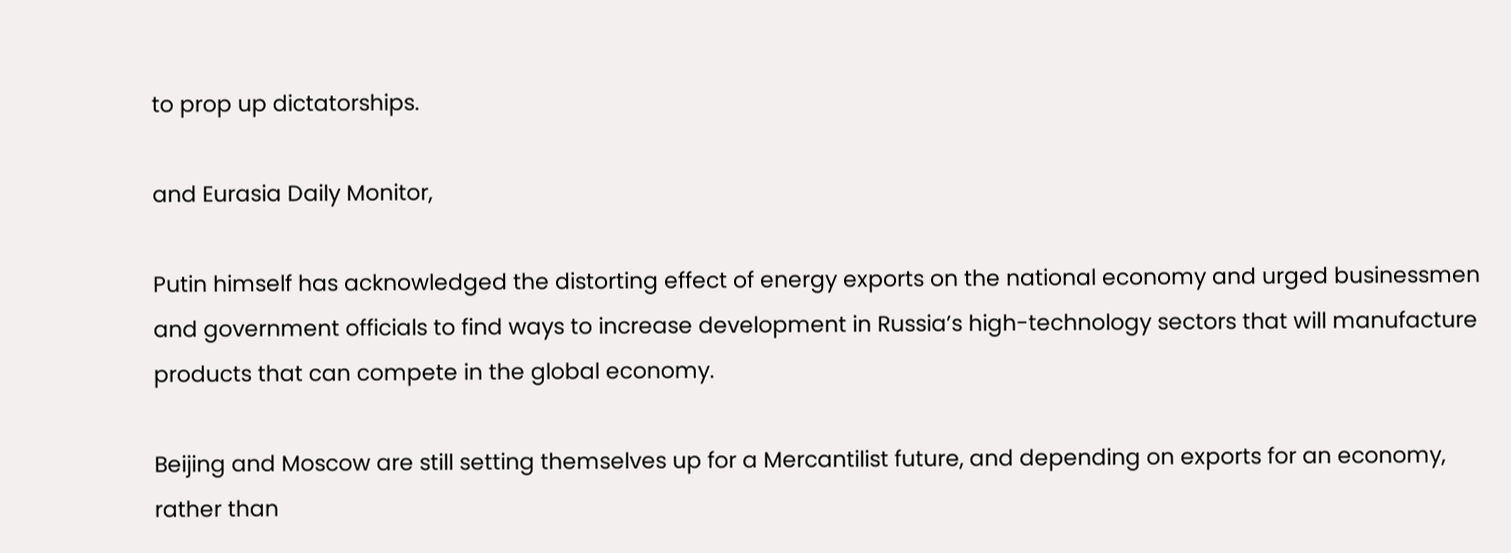to prop up dictatorships.

and Eurasia Daily Monitor,

Putin himself has acknowledged the distorting effect of energy exports on the national economy and urged businessmen and government officials to find ways to increase development in Russia’s high-technology sectors that will manufacture products that can compete in the global economy.

Beijing and Moscow are still setting themselves up for a Mercantilist future, and depending on exports for an economy, rather than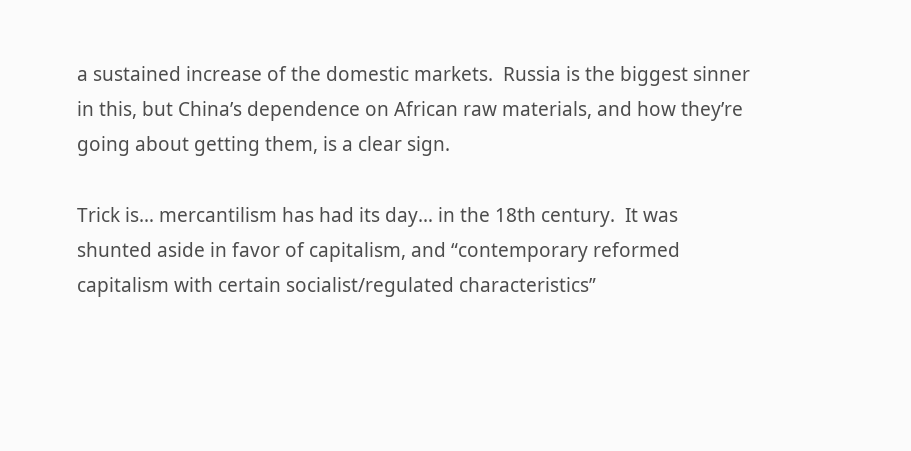a sustained increase of the domestic markets.  Russia is the biggest sinner in this, but China’s dependence on African raw materials, and how they’re going about getting them, is a clear sign.

Trick is… mercantilism has had its day… in the 18th century.  It was shunted aside in favor of capitalism, and “contemporary reformed capitalism with certain socialist/regulated characteristics”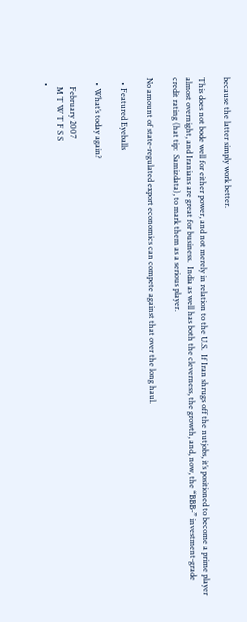because the latter simply work better.

This does not bode well for either power, and not merely in relation to the U.S.  If Iran shrugs off the nutjobs, it’s positioned to become a prime player almost overnight, and Iranians are great for business.  India as well has both the cleverness, the growth, and, now, the “BBB-” investment-grade credit rating (hat tip:  Samizdata), to mark them as a serious player.

No amount of state-regulated export economics can compete against that over the long haul.

  • Featured Eyeballs

  • What’s today again?

    February 2007
    M T W T F S S
  •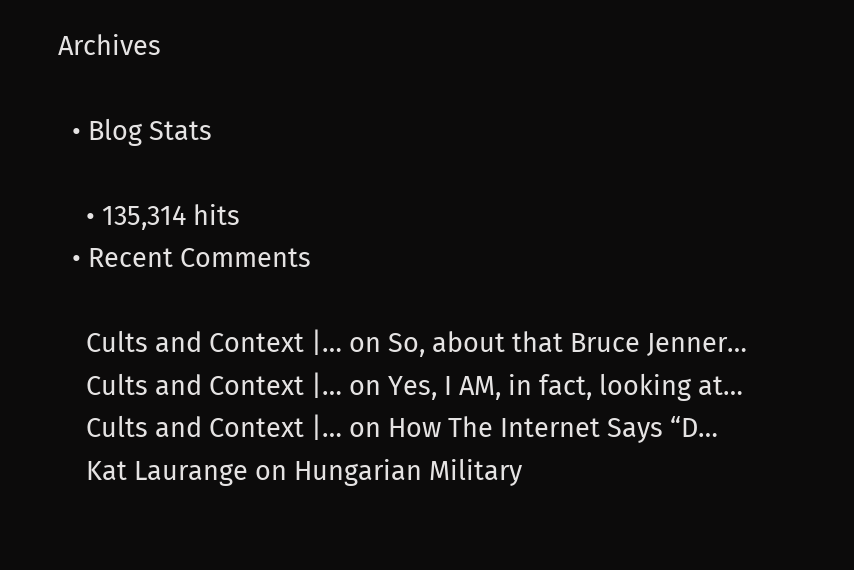Archives

  • Blog Stats

    • 135,314 hits
  • Recent Comments

    Cults and Context |… on So, about that Bruce Jenner…
    Cults and Context |… on Yes, I AM, in fact, looking at…
    Cults and Context |… on How The Internet Says “D…
    Kat Laurange on Hungarian Military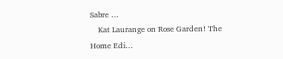Sabre …
    Kat Laurange on Rose Garden! The Home Edi…